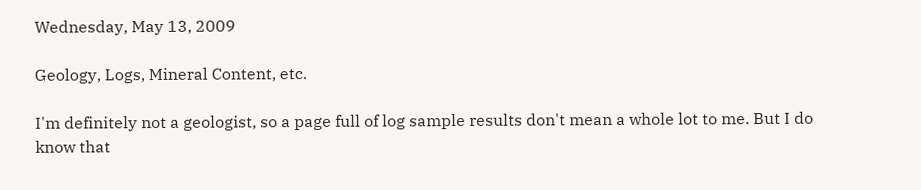Wednesday, May 13, 2009

Geology, Logs, Mineral Content, etc.

I'm definitely not a geologist, so a page full of log sample results don't mean a whole lot to me. But I do know that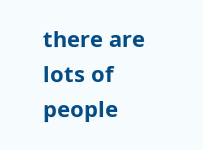there are lots of people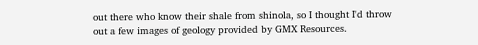out there who know their shale from shinola, so I thought I'd throw out a few images of geology provided by GMX Resources.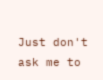Just don't ask me to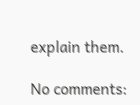explain them.

No comments: